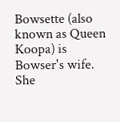Bowsette (also known as Queen Koopa) is Bowser's wife. She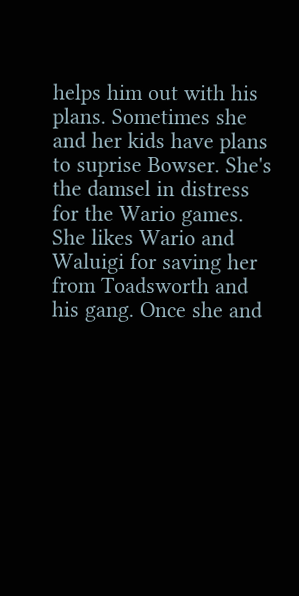helps him out with his plans. Sometimes she and her kids have plans to suprise Bowser. She's the damsel in distress for the Wario games. She likes Wario and Waluigi for saving her from Toadsworth and his gang. Once she and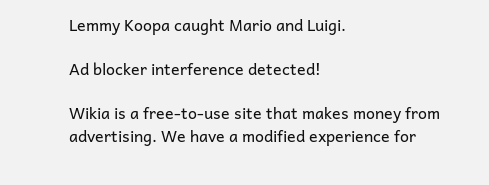Lemmy Koopa caught Mario and Luigi.

Ad blocker interference detected!

Wikia is a free-to-use site that makes money from advertising. We have a modified experience for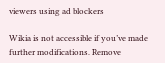viewers using ad blockers

Wikia is not accessible if you’ve made further modifications. Remove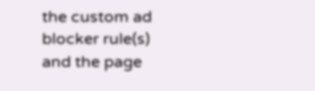the custom ad blocker rule(s) and the page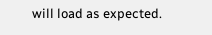will load as expected.